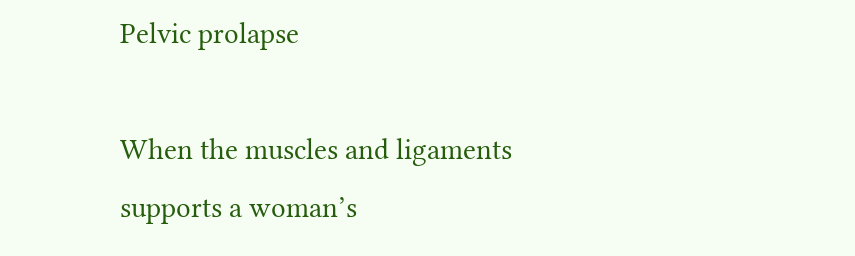Pelvic prolapse

When the muscles and ligaments supports a woman’s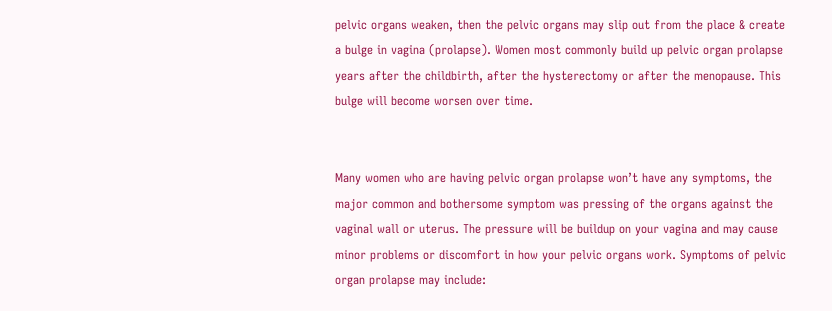pelvic organs weaken, then the pelvic organs may slip out from the place & create a bulge in vagina (prolapse). Women most commonly build up pelvic organ prolapse years after the childbirth, after the hysterectomy or after the menopause. This bulge will become worsen over time.


Many women who are having pelvic organ prolapse won’t have any symptoms, the major common and bothersome symptom was pressing of the organs against the vaginal wall or uterus. The pressure will be buildup on your vagina and may cause minor problems or discomfort in how your pelvic organs work. Symptoms of pelvic organ prolapse may include: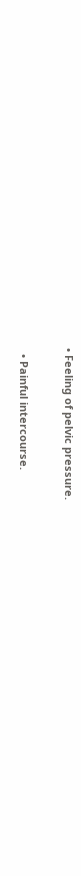• Feeling of pelvic pressure.

  • Painful intercourse.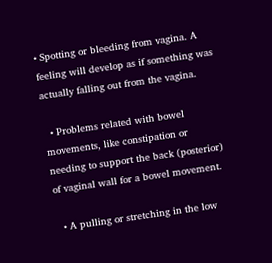• Spotting or bleeding from vagina. A feeling will develop as if something was actually falling out from the vagina.

  • Problems related with bowel movements, like constipation or needing to support the back (posterior) of vaginal wall for a bowel movement.

  • A pulling or stretching in the low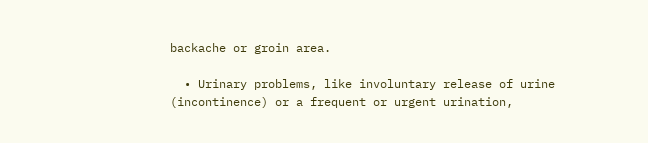backache or groin area.

  • Urinary problems, like involuntary release of urine (incontinence) or a frequent or urgent urination,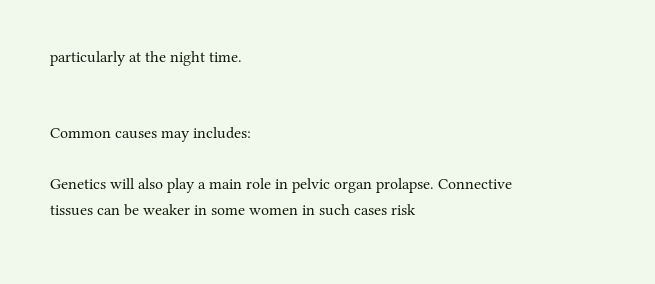particularly at the night time.


Common causes may includes:

Genetics will also play a main role in pelvic organ prolapse. Connective tissues can be weaker in some women in such cases risk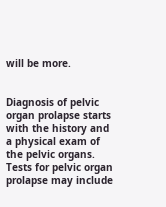will be more.


Diagnosis of pelvic organ prolapse starts with the history and a physical exam of the pelvic organs. Tests for pelvic organ prolapse may include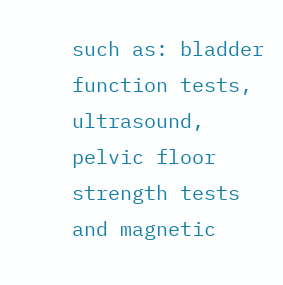such as: bladder function tests, ultrasound, pelvic floor strength tests and magnetic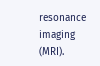resonance imaging (MRI).